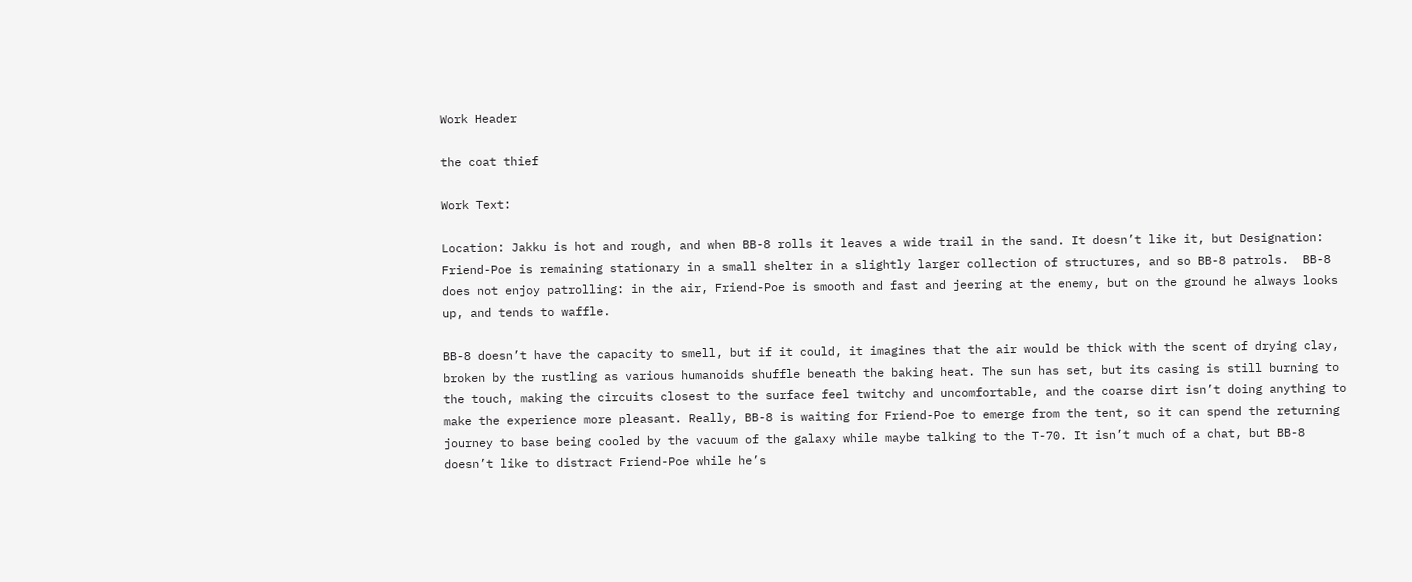Work Header

the coat thief

Work Text:

Location: Jakku is hot and rough, and when BB-8 rolls it leaves a wide trail in the sand. It doesn’t like it, but Designation: Friend-Poe is remaining stationary in a small shelter in a slightly larger collection of structures, and so BB-8 patrols.  BB-8 does not enjoy patrolling: in the air, Friend-Poe is smooth and fast and jeering at the enemy, but on the ground he always looks up, and tends to waffle.

BB-8 doesn’t have the capacity to smell, but if it could, it imagines that the air would be thick with the scent of drying clay, broken by the rustling as various humanoids shuffle beneath the baking heat. The sun has set, but its casing is still burning to the touch, making the circuits closest to the surface feel twitchy and uncomfortable, and the coarse dirt isn’t doing anything to make the experience more pleasant. Really, BB-8 is waiting for Friend-Poe to emerge from the tent, so it can spend the returning journey to base being cooled by the vacuum of the galaxy while maybe talking to the T-70. It isn’t much of a chat, but BB-8 doesn’t like to distract Friend-Poe while he’s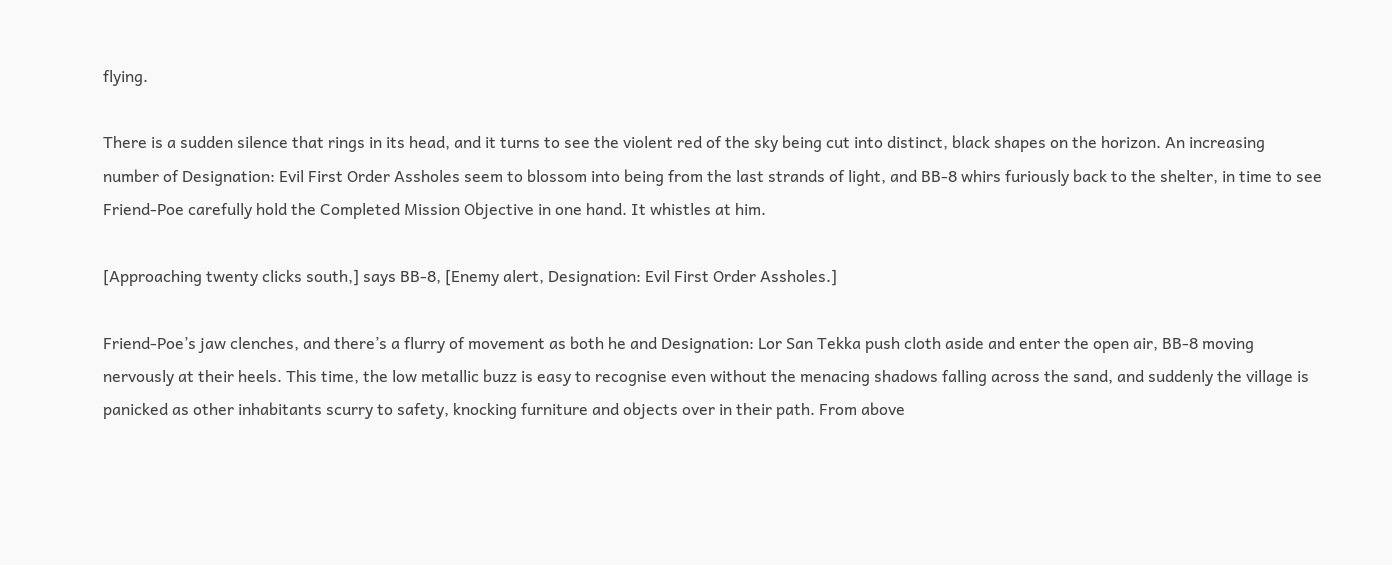flying.

There is a sudden silence that rings in its head, and it turns to see the violent red of the sky being cut into distinct, black shapes on the horizon. An increasing number of Designation: Evil First Order Assholes seem to blossom into being from the last strands of light, and BB-8 whirs furiously back to the shelter, in time to see Friend-Poe carefully hold the Completed Mission Objective in one hand. It whistles at him.

[Approaching twenty clicks south,] says BB-8, [Enemy alert, Designation: Evil First Order Assholes.]

Friend-Poe’s jaw clenches, and there’s a flurry of movement as both he and Designation: Lor San Tekka push cloth aside and enter the open air, BB-8 moving nervously at their heels. This time, the low metallic buzz is easy to recognise even without the menacing shadows falling across the sand, and suddenly the village is panicked as other inhabitants scurry to safety, knocking furniture and objects over in their path. From above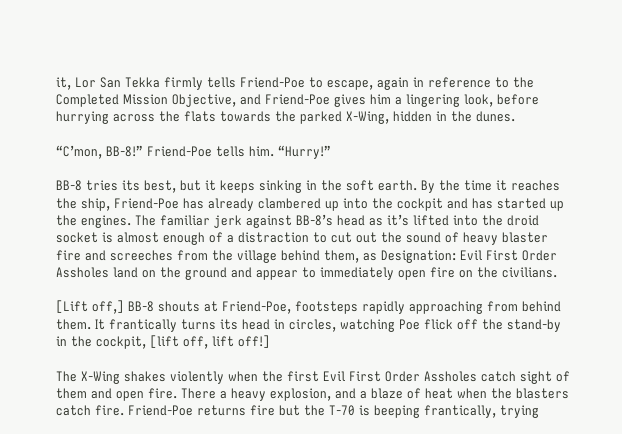it, Lor San Tekka firmly tells Friend-Poe to escape, again in reference to the Completed Mission Objective, and Friend-Poe gives him a lingering look, before hurrying across the flats towards the parked X-Wing, hidden in the dunes.

“C’mon, BB-8!” Friend-Poe tells him. “Hurry!”

BB-8 tries its best, but it keeps sinking in the soft earth. By the time it reaches the ship, Friend-Poe has already clambered up into the cockpit and has started up the engines. The familiar jerk against BB-8’s head as it’s lifted into the droid socket is almost enough of a distraction to cut out the sound of heavy blaster fire and screeches from the village behind them, as Designation: Evil First Order Assholes land on the ground and appear to immediately open fire on the civilians.

[Lift off,] BB-8 shouts at Friend-Poe, footsteps rapidly approaching from behind them. It frantically turns its head in circles, watching Poe flick off the stand-by in the cockpit, [lift off, lift off!]

The X-Wing shakes violently when the first Evil First Order Assholes catch sight of them and open fire. There a heavy explosion, and a blaze of heat when the blasters catch fire. Friend-Poe returns fire but the T-70 is beeping frantically, trying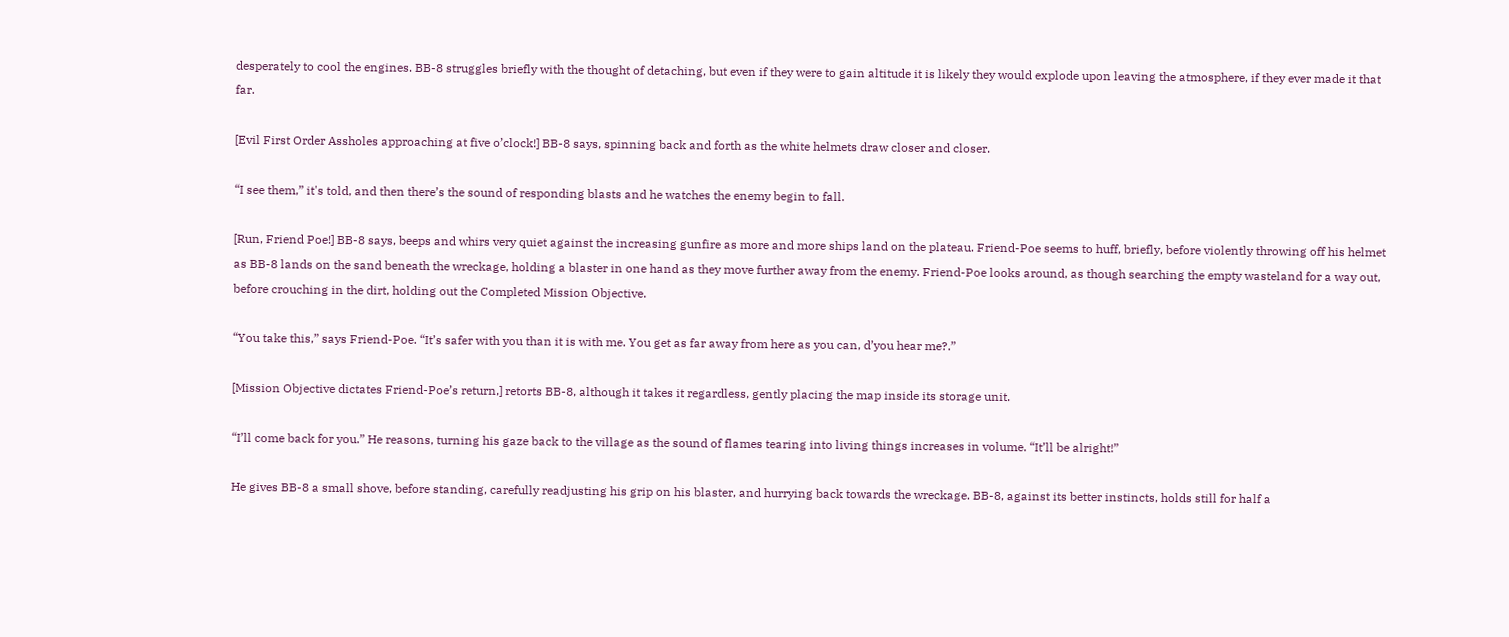desperately to cool the engines. BB-8 struggles briefly with the thought of detaching, but even if they were to gain altitude it is likely they would explode upon leaving the atmosphere, if they ever made it that far.

[Evil First Order Assholes approaching at five o’clock!] BB-8 says, spinning back and forth as the white helmets draw closer and closer.

“I see them,” it's told, and then there’s the sound of responding blasts and he watches the enemy begin to fall.

[Run, Friend Poe!] BB-8 says, beeps and whirs very quiet against the increasing gunfire as more and more ships land on the plateau. Friend-Poe seems to huff, briefly, before violently throwing off his helmet as BB-8 lands on the sand beneath the wreckage, holding a blaster in one hand as they move further away from the enemy. Friend-Poe looks around, as though searching the empty wasteland for a way out, before crouching in the dirt, holding out the Completed Mission Objective.

“You take this,” says Friend-Poe. “It’s safer with you than it is with me. You get as far away from here as you can, d’you hear me?.”

[Mission Objective dictates Friend-Poe’s return,] retorts BB-8, although it takes it regardless, gently placing the map inside its storage unit.

“I’ll come back for you.” He reasons, turning his gaze back to the village as the sound of flames tearing into living things increases in volume. “It’ll be alright!”

He gives BB-8 a small shove, before standing, carefully readjusting his grip on his blaster, and hurrying back towards the wreckage. BB-8, against its better instincts, holds still for half a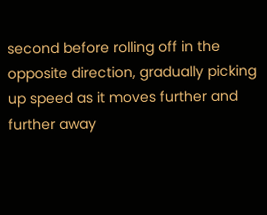second before rolling off in the opposite direction, gradually picking up speed as it moves further and further away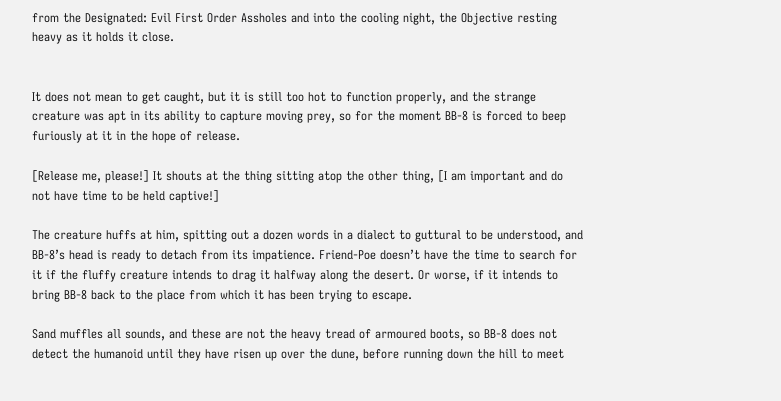from the Designated: Evil First Order Assholes and into the cooling night, the Objective resting heavy as it holds it close.


It does not mean to get caught, but it is still too hot to function properly, and the strange creature was apt in its ability to capture moving prey, so for the moment BB-8 is forced to beep furiously at it in the hope of release.

[Release me, please!] It shouts at the thing sitting atop the other thing, [I am important and do not have time to be held captive!]

The creature huffs at him, spitting out a dozen words in a dialect to guttural to be understood, and BB-8’s head is ready to detach from its impatience. Friend-Poe doesn’t have the time to search for it if the fluffy creature intends to drag it halfway along the desert. Or worse, if it intends to bring BB-8 back to the place from which it has been trying to escape.

Sand muffles all sounds, and these are not the heavy tread of armoured boots, so BB-8 does not detect the humanoid until they have risen up over the dune, before running down the hill to meet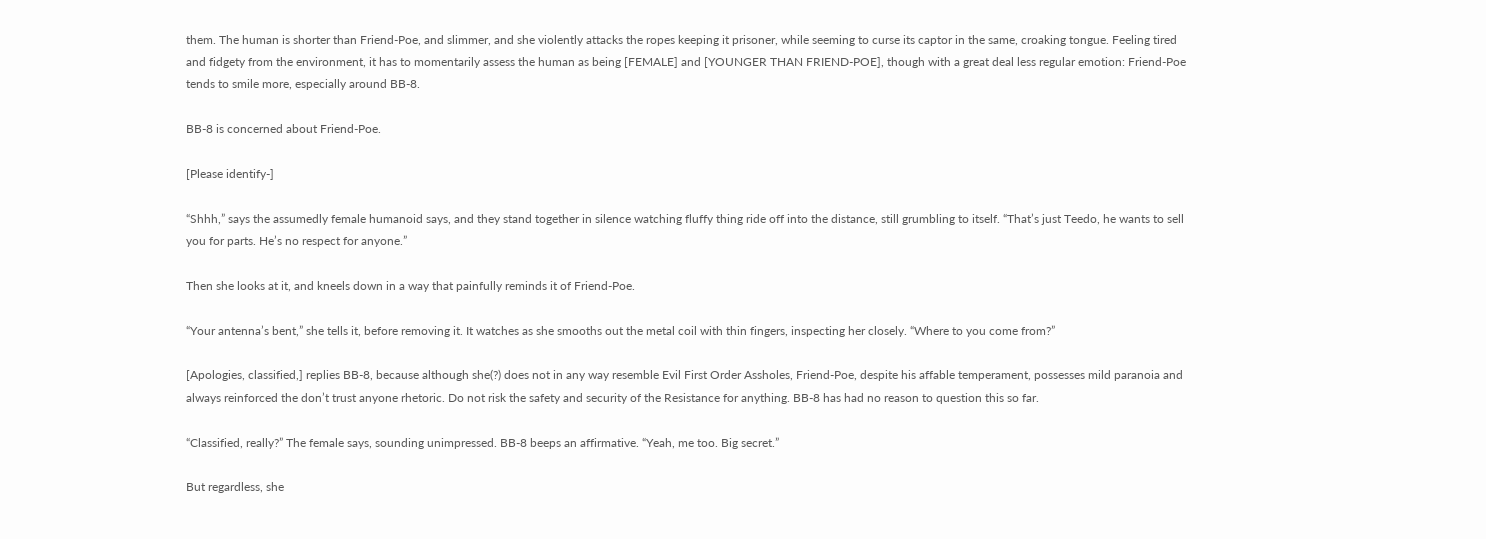them. The human is shorter than Friend-Poe, and slimmer, and she violently attacks the ropes keeping it prisoner, while seeming to curse its captor in the same, croaking tongue. Feeling tired and fidgety from the environment, it has to momentarily assess the human as being [FEMALE] and [YOUNGER THAN FRIEND-POE], though with a great deal less regular emotion: Friend-Poe tends to smile more, especially around BB-8.

BB-8 is concerned about Friend-Poe.

[Please identify-]

“Shhh,” says the assumedly female humanoid says, and they stand together in silence watching fluffy thing ride off into the distance, still grumbling to itself. “That’s just Teedo, he wants to sell you for parts. He’s no respect for anyone.”

Then she looks at it, and kneels down in a way that painfully reminds it of Friend-Poe.

“Your antenna’s bent,” she tells it, before removing it. It watches as she smooths out the metal coil with thin fingers, inspecting her closely. “Where to you come from?”

[Apologies, classified,] replies BB-8, because although she(?) does not in any way resemble Evil First Order Assholes, Friend-Poe, despite his affable temperament, possesses mild paranoia and always reinforced the don’t trust anyone rhetoric. Do not risk the safety and security of the Resistance for anything. BB-8 has had no reason to question this so far.

“Classified, really?” The female says, sounding unimpressed. BB-8 beeps an affirmative. “Yeah, me too. Big secret.”

But regardless, she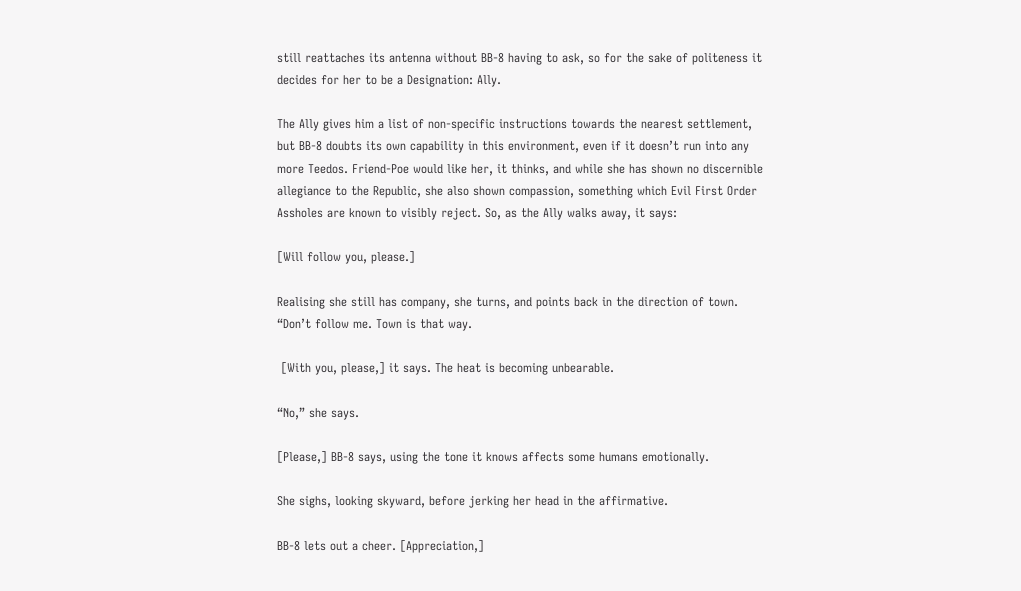still reattaches its antenna without BB-8 having to ask, so for the sake of politeness it decides for her to be a Designation: Ally.

The Ally gives him a list of non-specific instructions towards the nearest settlement, but BB-8 doubts its own capability in this environment, even if it doesn’t run into any more Teedos. Friend-Poe would like her, it thinks, and while she has shown no discernible allegiance to the Republic, she also shown compassion, something which Evil First Order Assholes are known to visibly reject. So, as the Ally walks away, it says:

[Will follow you, please.]

Realising she still has company, she turns, and points back in the direction of town. “Don’t follow me. Town is that way.

 [With you, please,] it says. The heat is becoming unbearable.

“No,” she says.

[Please,] BB-8 says, using the tone it knows affects some humans emotionally.

She sighs, looking skyward, before jerking her head in the affirmative.

BB-8 lets out a cheer. [Appreciation,]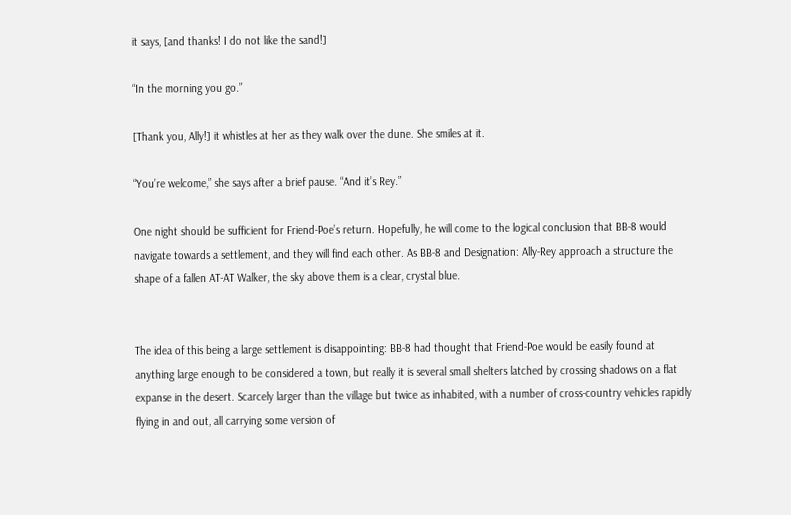it says, [and thanks! I do not like the sand!]

“In the morning you go.”

[Thank you, Ally!] it whistles at her as they walk over the dune. She smiles at it.

“You’re welcome,” she says after a brief pause. “And it’s Rey.”

One night should be sufficient for Friend-Poe’s return. Hopefully, he will come to the logical conclusion that BB-8 would navigate towards a settlement, and they will find each other. As BB-8 and Designation: Ally-Rey approach a structure the shape of a fallen AT-AT Walker, the sky above them is a clear, crystal blue.


The idea of this being a large settlement is disappointing: BB-8 had thought that Friend-Poe would be easily found at anything large enough to be considered a town, but really it is several small shelters latched by crossing shadows on a flat expanse in the desert. Scarcely larger than the village but twice as inhabited, with a number of cross-country vehicles rapidly flying in and out, all carrying some version of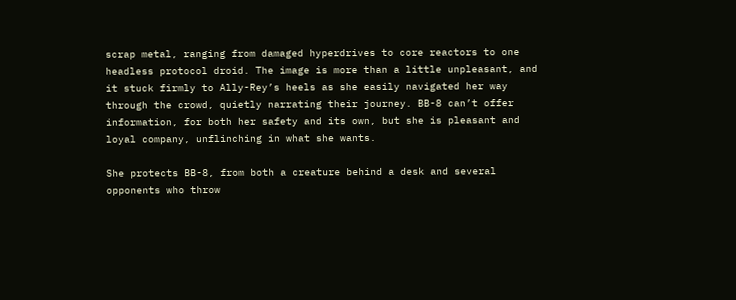scrap metal, ranging from damaged hyperdrives to core reactors to one headless protocol droid. The image is more than a little unpleasant, and it stuck firmly to Ally-Rey’s heels as she easily navigated her way through the crowd, quietly narrating their journey. BB-8 can’t offer information, for both her safety and its own, but she is pleasant and loyal company, unflinching in what she wants.

She protects BB-8, from both a creature behind a desk and several opponents who throw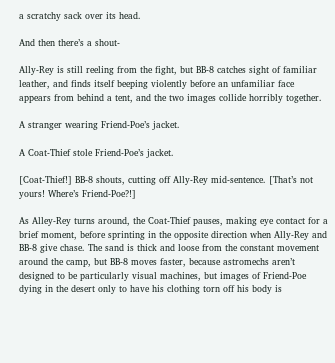a scratchy sack over its head.

And then there’s a shout-

Ally-Rey is still reeling from the fight, but BB-8 catches sight of familiar leather, and finds itself beeping violently before an unfamiliar face appears from behind a tent, and the two images collide horribly together.

A stranger wearing Friend-Poe’s jacket.

A Coat-Thief stole Friend-Poe’s jacket.

[Coat-Thief!] BB-8 shouts, cutting off Ally-Rey mid-sentence. [That’s not yours! Where’s Friend-Poe?!]

As Alley-Rey turns around, the Coat-Thief pauses, making eye contact for a brief moment, before sprinting in the opposite direction when Ally-Rey and BB-8 give chase. The sand is thick and loose from the constant movement around the camp, but BB-8 moves faster, because astromechs aren’t designed to be particularly visual machines, but images of Friend-Poe dying in the desert only to have his clothing torn off his body is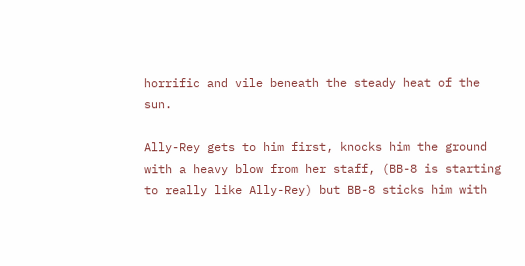horrific and vile beneath the steady heat of the sun.

Ally-Rey gets to him first, knocks him the ground with a heavy blow from her staff, (BB-8 is starting to really like Ally-Rey) but BB-8 sticks him with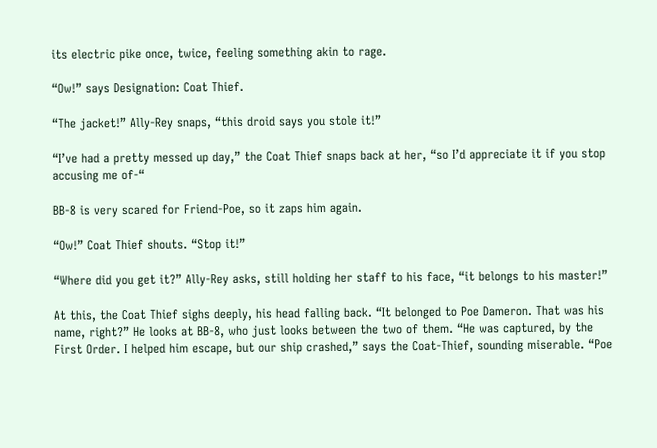its electric pike once, twice, feeling something akin to rage.

“Ow!” says Designation: Coat Thief.

“The jacket!” Ally-Rey snaps, “this droid says you stole it!”

“I’ve had a pretty messed up day,” the Coat Thief snaps back at her, “so I’d appreciate it if you stop accusing me of-“

BB-8 is very scared for Friend-Poe, so it zaps him again.

“Ow!” Coat Thief shouts. “Stop it!”

“Where did you get it?” Ally-Rey asks, still holding her staff to his face, “it belongs to his master!”

At this, the Coat Thief sighs deeply, his head falling back. “It belonged to Poe Dameron. That was his name, right?” He looks at BB-8, who just looks between the two of them. “He was captured, by the First Order. I helped him escape, but our ship crashed,” says the Coat-Thief, sounding miserable. “Poe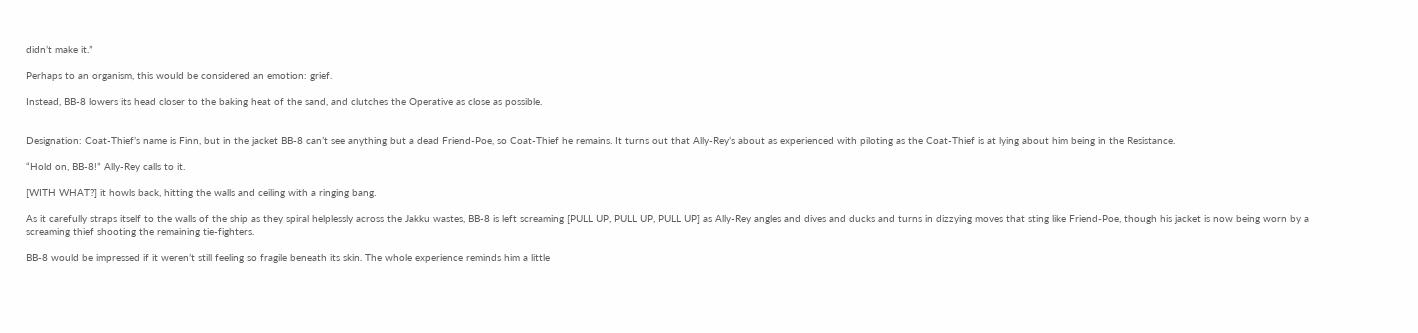didn’t make it.”

Perhaps to an organism, this would be considered an emotion: grief.

Instead, BB-8 lowers its head closer to the baking heat of the sand, and clutches the Operative as close as possible.


Designation: Coat-Thief’s name is Finn, but in the jacket BB-8 can’t see anything but a dead Friend-Poe, so Coat-Thief he remains. It turns out that Ally-Rey’s about as experienced with piloting as the Coat-Thief is at lying about him being in the Resistance.

“Hold on, BB-8!” Ally-Rey calls to it.

[WITH WHAT?] it howls back, hitting the walls and ceiling with a ringing bang.

As it carefully straps itself to the walls of the ship as they spiral helplessly across the Jakku wastes, BB-8 is left screaming [PULL UP, PULL UP, PULL UP] as Ally-Rey angles and dives and ducks and turns in dizzying moves that sting like Friend-Poe, though his jacket is now being worn by a screaming thief shooting the remaining tie-fighters.

BB-8 would be impressed if it weren’t still feeling so fragile beneath its skin. The whole experience reminds him a little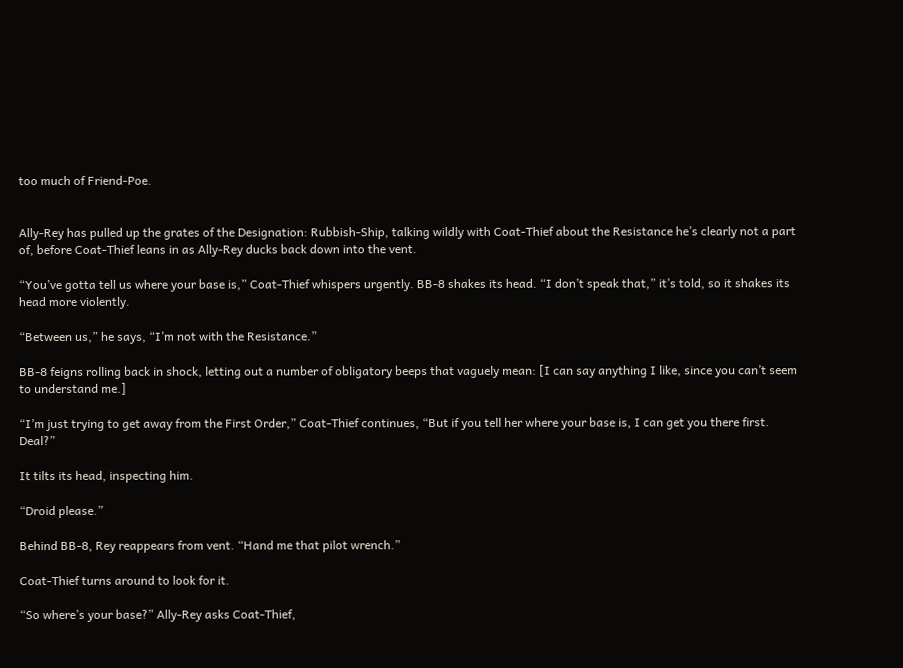too much of Friend-Poe.


Ally-Rey has pulled up the grates of the Designation: Rubbish-Ship, talking wildly with Coat-Thief about the Resistance he’s clearly not a part of, before Coat-Thief leans in as Ally-Rey ducks back down into the vent.

“You’ve gotta tell us where your base is,” Coat-Thief whispers urgently. BB-8 shakes its head. “I don’t speak that,” it’s told, so it shakes its head more violently.

“Between us,” he says, “I’m not with the Resistance.”

BB-8 feigns rolling back in shock, letting out a number of obligatory beeps that vaguely mean: [I can say anything I like, since you can’t seem to understand me.]

“I’m just trying to get away from the First Order,” Coat-Thief continues, “But if you tell her where your base is, I can get you there first. Deal?”

It tilts its head, inspecting him.

“Droid please.”

Behind BB-8, Rey reappears from vent. “Hand me that pilot wrench.”

Coat-Thief turns around to look for it.

“So where’s your base?” Ally-Rey asks Coat-Thief,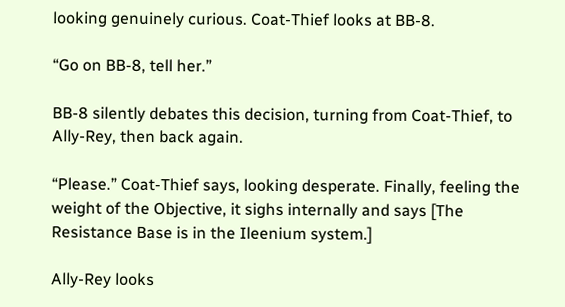looking genuinely curious. Coat-Thief looks at BB-8.

“Go on BB-8, tell her.”

BB-8 silently debates this decision, turning from Coat-Thief, to Ally-Rey, then back again.

“Please.” Coat-Thief says, looking desperate. Finally, feeling the weight of the Objective, it sighs internally and says [The Resistance Base is in the Ileenium system.]

Ally-Rey looks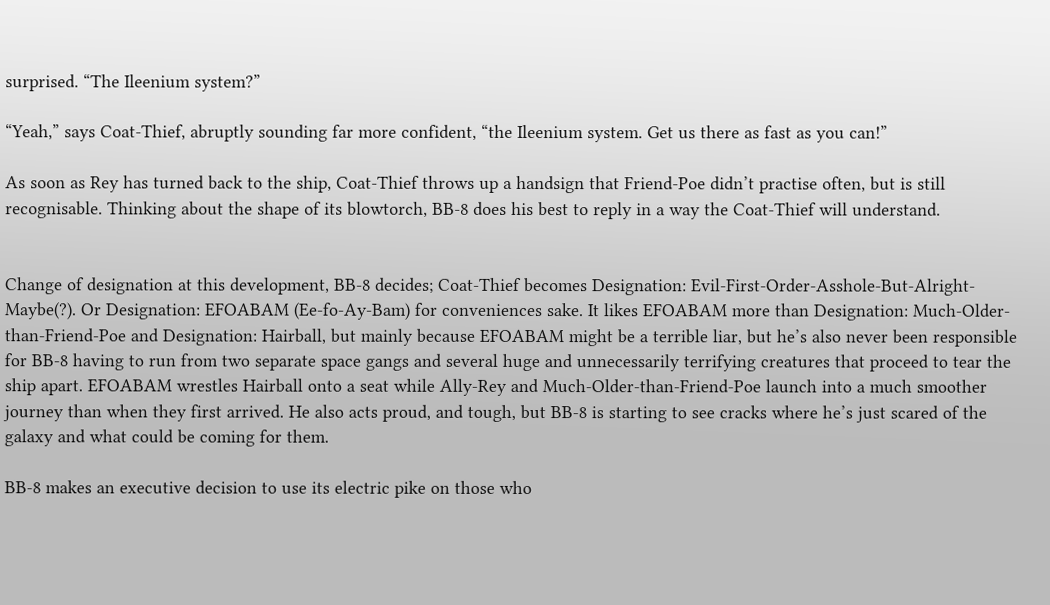surprised. “The Ileenium system?”

“Yeah,” says Coat-Thief, abruptly sounding far more confident, “the Ileenium system. Get us there as fast as you can!”

As soon as Rey has turned back to the ship, Coat-Thief throws up a handsign that Friend-Poe didn’t practise often, but is still recognisable. Thinking about the shape of its blowtorch, BB-8 does his best to reply in a way the Coat-Thief will understand.


Change of designation at this development, BB-8 decides; Coat-Thief becomes Designation: Evil-First-Order-Asshole-But-Alright-Maybe(?). Or Designation: EFOABAM (Ee-fo-Ay-Bam) for conveniences sake. It likes EFOABAM more than Designation: Much-Older-than-Friend-Poe and Designation: Hairball, but mainly because EFOABAM might be a terrible liar, but he’s also never been responsible for BB-8 having to run from two separate space gangs and several huge and unnecessarily terrifying creatures that proceed to tear the ship apart. EFOABAM wrestles Hairball onto a seat while Ally-Rey and Much-Older-than-Friend-Poe launch into a much smoother journey than when they first arrived. He also acts proud, and tough, but BB-8 is starting to see cracks where he’s just scared of the galaxy and what could be coming for them.

BB-8 makes an executive decision to use its electric pike on those who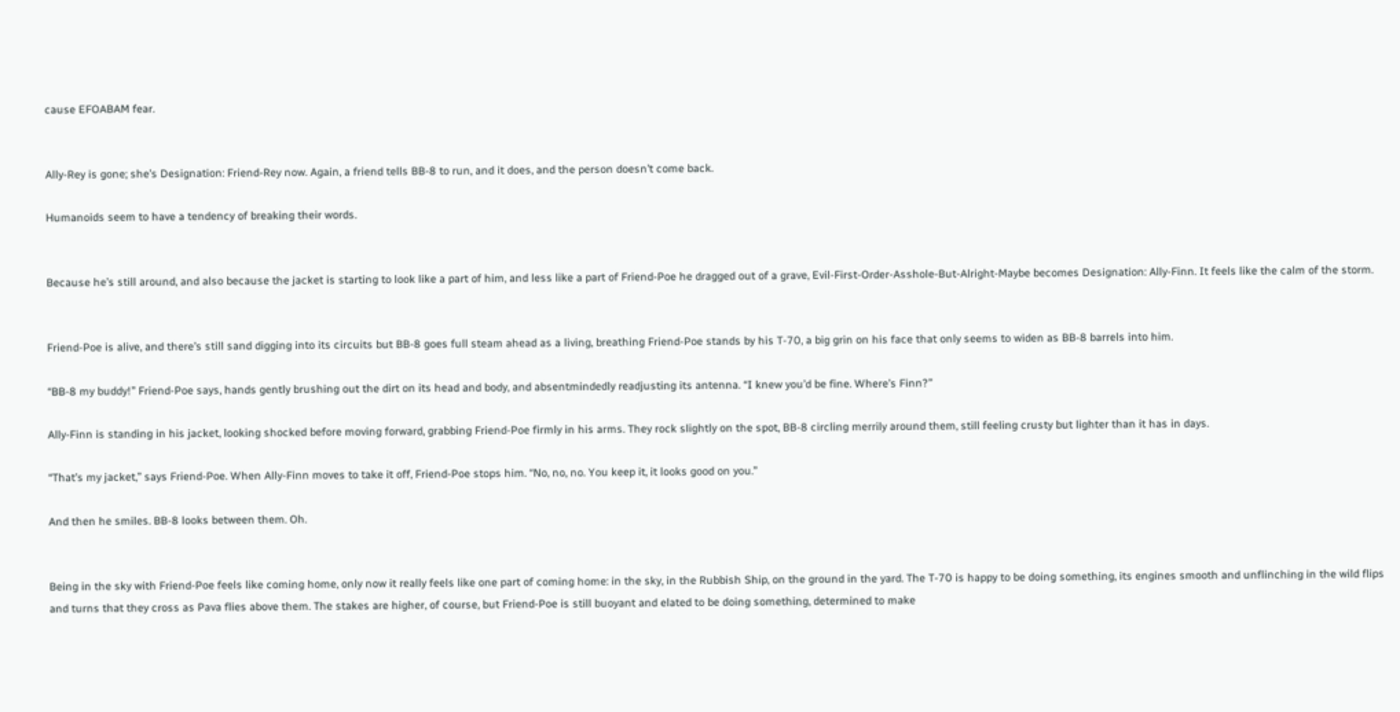cause EFOABAM fear.


Ally-Rey is gone; she’s Designation: Friend-Rey now. Again, a friend tells BB-8 to run, and it does, and the person doesn’t come back.

Humanoids seem to have a tendency of breaking their words.


Because he’s still around, and also because the jacket is starting to look like a part of him, and less like a part of Friend-Poe he dragged out of a grave, Evil-First-Order-Asshole-But-Alright-Maybe becomes Designation: Ally-Finn. It feels like the calm of the storm.


Friend-Poe is alive, and there’s still sand digging into its circuits but BB-8 goes full steam ahead as a living, breathing Friend-Poe stands by his T-70, a big grin on his face that only seems to widen as BB-8 barrels into him.

“BB-8 my buddy!” Friend-Poe says, hands gently brushing out the dirt on its head and body, and absentmindedly readjusting its antenna. “I knew you’d be fine. Where’s Finn?”

Ally-Finn is standing in his jacket, looking shocked before moving forward, grabbing Friend-Poe firmly in his arms. They rock slightly on the spot, BB-8 circling merrily around them, still feeling crusty but lighter than it has in days.

“That’s my jacket,” says Friend-Poe. When Ally-Finn moves to take it off, Friend-Poe stops him. “No, no, no. You keep it, it looks good on you.”

And then he smiles. BB-8 looks between them. Oh.


Being in the sky with Friend-Poe feels like coming home, only now it really feels like one part of coming home: in the sky, in the Rubbish Ship, on the ground in the yard. The T-70 is happy to be doing something, its engines smooth and unflinching in the wild flips and turns that they cross as Pava flies above them. The stakes are higher, of course, but Friend-Poe is still buoyant and elated to be doing something, determined to make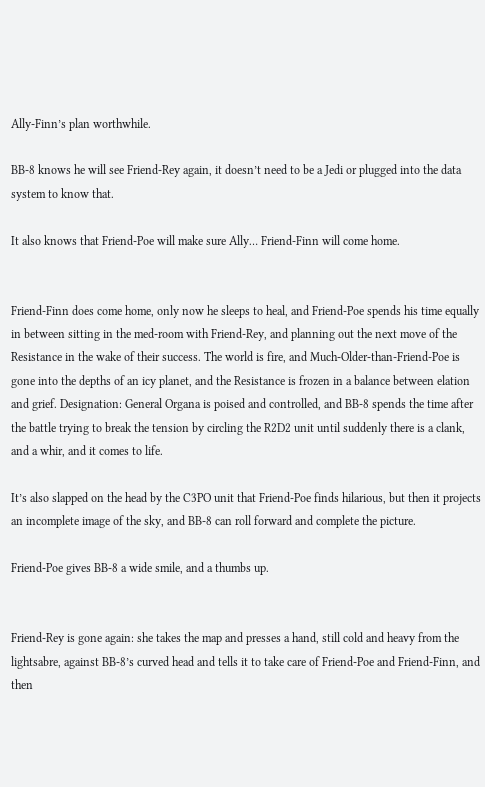Ally-Finn’s plan worthwhile.

BB-8 knows he will see Friend-Rey again, it doesn’t need to be a Jedi or plugged into the data system to know that.

It also knows that Friend-Poe will make sure Ally… Friend-Finn will come home.


Friend-Finn does come home, only now he sleeps to heal, and Friend-Poe spends his time equally in between sitting in the med-room with Friend-Rey, and planning out the next move of the Resistance in the wake of their success. The world is fire, and Much-Older-than-Friend-Poe is gone into the depths of an icy planet, and the Resistance is frozen in a balance between elation and grief. Designation: General Organa is poised and controlled, and BB-8 spends the time after the battle trying to break the tension by circling the R2D2 unit until suddenly there is a clank, and a whir, and it comes to life.

It’s also slapped on the head by the C3PO unit that Friend-Poe finds hilarious, but then it projects an incomplete image of the sky, and BB-8 can roll forward and complete the picture.

Friend-Poe gives BB-8 a wide smile, and a thumbs up.


Friend-Rey is gone again: she takes the map and presses a hand, still cold and heavy from the lightsabre, against BB-8’s curved head and tells it to take care of Friend-Poe and Friend-Finn, and then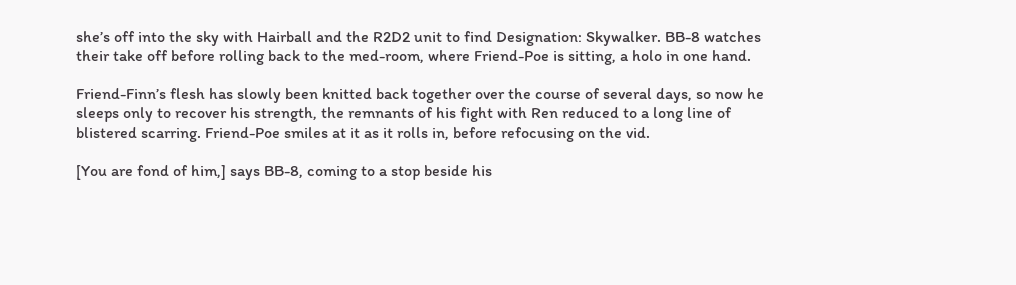she’s off into the sky with Hairball and the R2D2 unit to find Designation: Skywalker. BB-8 watches their take off before rolling back to the med-room, where Friend-Poe is sitting, a holo in one hand.

Friend-Finn’s flesh has slowly been knitted back together over the course of several days, so now he sleeps only to recover his strength, the remnants of his fight with Ren reduced to a long line of blistered scarring. Friend-Poe smiles at it as it rolls in, before refocusing on the vid.

[You are fond of him,] says BB-8, coming to a stop beside his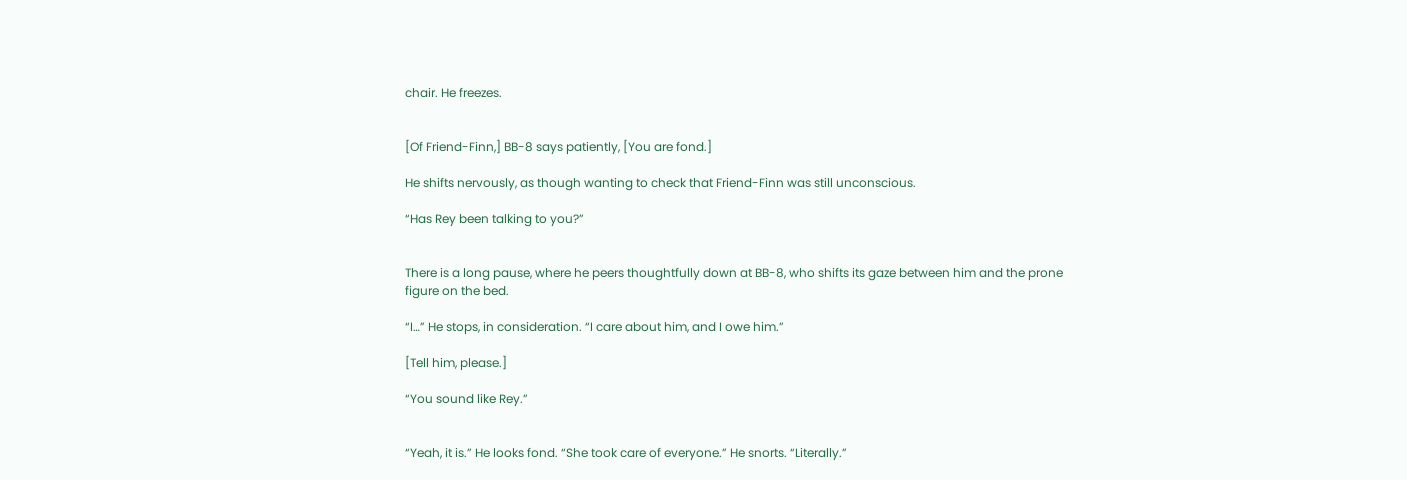chair. He freezes.


[Of Friend-Finn,] BB-8 says patiently, [You are fond.]

He shifts nervously, as though wanting to check that Friend-Finn was still unconscious.

“Has Rey been talking to you?”


There is a long pause, where he peers thoughtfully down at BB-8, who shifts its gaze between him and the prone figure on the bed.

“I…” He stops, in consideration. “I care about him, and I owe him.”

[Tell him, please.]

“You sound like Rey.”


“Yeah, it is.” He looks fond. “She took care of everyone.” He snorts. “Literally.”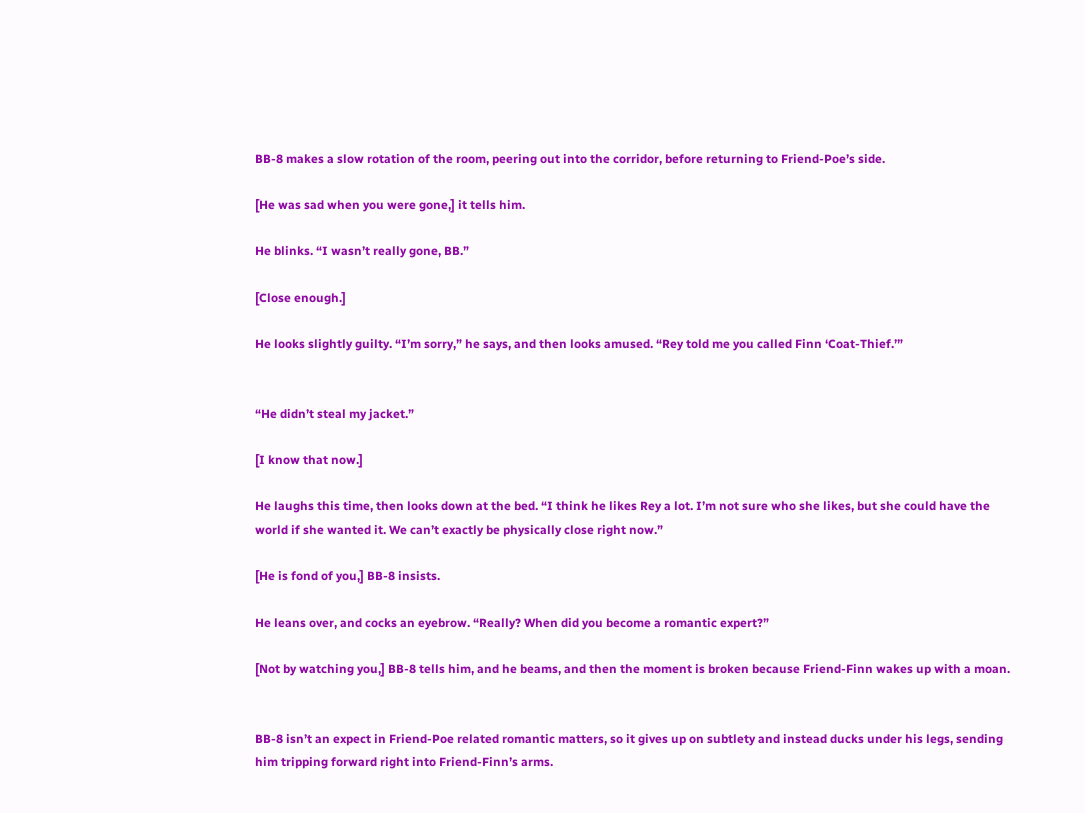BB-8 makes a slow rotation of the room, peering out into the corridor, before returning to Friend-Poe’s side.

[He was sad when you were gone,] it tells him.

He blinks. “I wasn’t really gone, BB.”

[Close enough.]

He looks slightly guilty. “I’m sorry,” he says, and then looks amused. “Rey told me you called Finn ‘Coat-Thief.’”


“He didn’t steal my jacket.”

[I know that now.]

He laughs this time, then looks down at the bed. “I think he likes Rey a lot. I’m not sure who she likes, but she could have the world if she wanted it. We can’t exactly be physically close right now.”

[He is fond of you,] BB-8 insists.

He leans over, and cocks an eyebrow. “Really? When did you become a romantic expert?”

[Not by watching you,] BB-8 tells him, and he beams, and then the moment is broken because Friend-Finn wakes up with a moan.


BB-8 isn’t an expect in Friend-Poe related romantic matters, so it gives up on subtlety and instead ducks under his legs, sending him tripping forward right into Friend-Finn’s arms.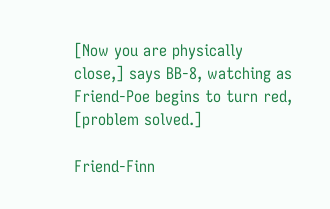[Now you are physically close,] says BB-8, watching as Friend-Poe begins to turn red, [problem solved.]

Friend-Finn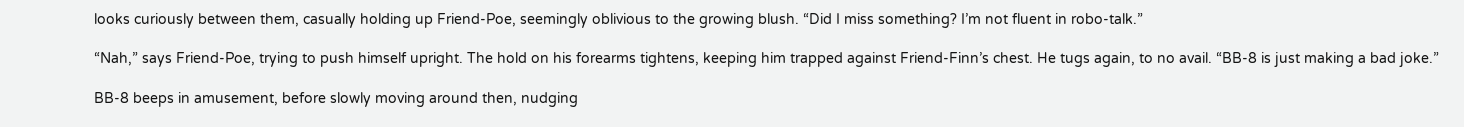looks curiously between them, casually holding up Friend-Poe, seemingly oblivious to the growing blush. “Did I miss something? I’m not fluent in robo-talk.”

“Nah,” says Friend-Poe, trying to push himself upright. The hold on his forearms tightens, keeping him trapped against Friend-Finn’s chest. He tugs again, to no avail. “BB-8 is just making a bad joke.”

BB-8 beeps in amusement, before slowly moving around then, nudging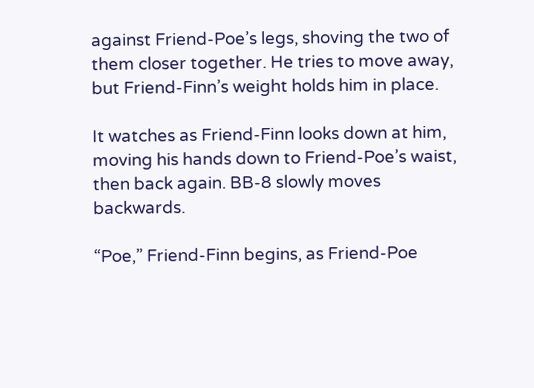against Friend-Poe’s legs, shoving the two of them closer together. He tries to move away, but Friend-Finn’s weight holds him in place.

It watches as Friend-Finn looks down at him, moving his hands down to Friend-Poe’s waist, then back again. BB-8 slowly moves backwards.

“Poe,” Friend-Finn begins, as Friend-Poe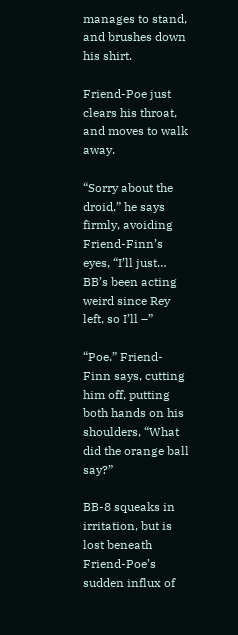manages to stand, and brushes down his shirt.

Friend-Poe just clears his throat, and moves to walk away.

“Sorry about the droid,” he says firmly, avoiding Friend-Finn’s eyes, “I’ll just… BB’s been acting weird since Rey left, so I’ll –”

“Poe.” Friend-Finn says, cutting him off, putting both hands on his shoulders, “What did the orange ball say?”

BB-8 squeaks in irritation, but is lost beneath Friend-Poe’s sudden influx of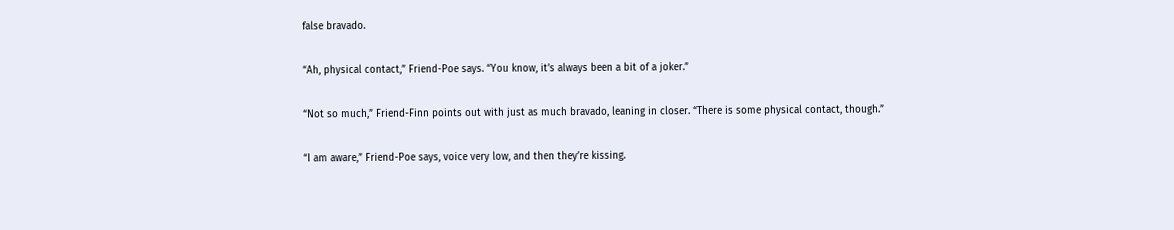false bravado.

“Ah, physical contact,” Friend-Poe says. “You know, it’s always been a bit of a joker.”

“Not so much,” Friend-Finn points out with just as much bravado, leaning in closer. “There is some physical contact, though.”

“I am aware,” Friend-Poe says, voice very low, and then they’re kissing.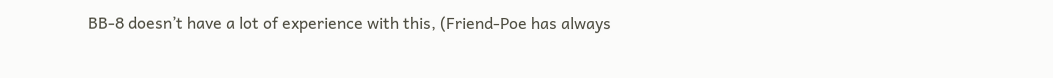BB-8 doesn’t have a lot of experience with this, (Friend-Poe has always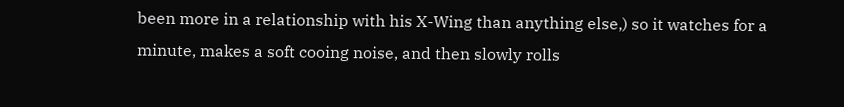been more in a relationship with his X-Wing than anything else,) so it watches for a minute, makes a soft cooing noise, and then slowly rolls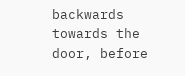backwards towards the door, before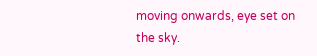moving onwards, eye set on the sky.